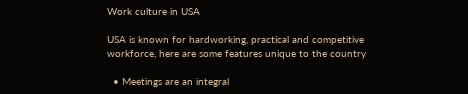Work culture in USA

USA is known for hardworking, practical and competitive workforce, here are some features unique to the country

  • Meetings are an integral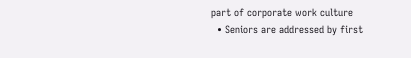part of corporate work culture
  • Seniors are addressed by first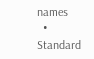names
  • Standard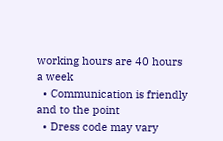working hours are 40 hours a week
  • Communication is friendly and to the point
  • Dress code may vary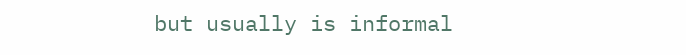but usually is informal